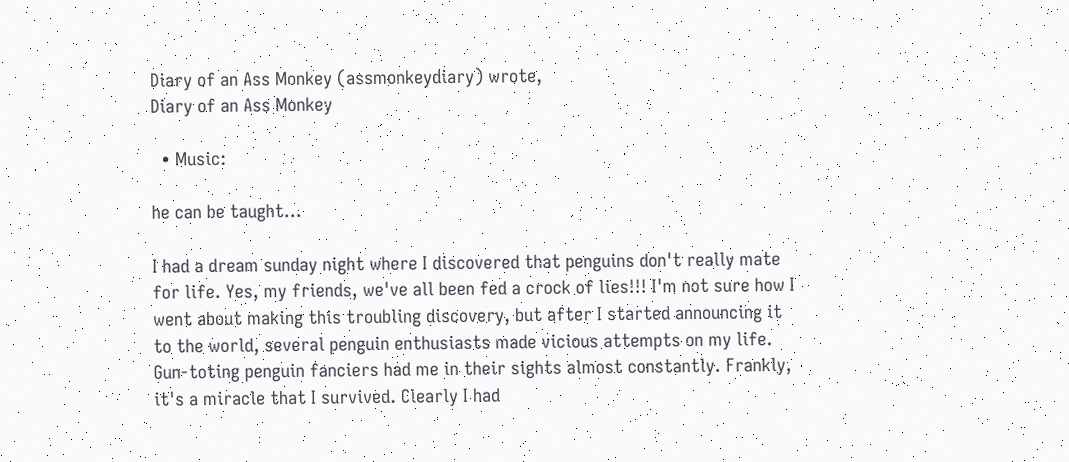Diary of an Ass Monkey (assmonkeydiary) wrote,
Diary of an Ass Monkey

  • Music:

he can be taught...

I had a dream sunday night where I discovered that penguins don't really mate for life. Yes, my friends, we've all been fed a crock of lies!!! I'm not sure how I went about making this troubling discovery, but after I started announcing it to the world, several penguin enthusiasts made vicious attempts on my life. Gun-toting penguin fanciers had me in their sights almost constantly. Frankly, it's a miracle that I survived. Clearly I had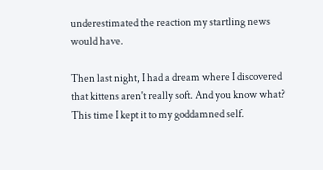underestimated the reaction my startling news would have.

Then last night, I had a dream where I discovered that kittens aren't really soft. And you know what? This time I kept it to my goddamned self.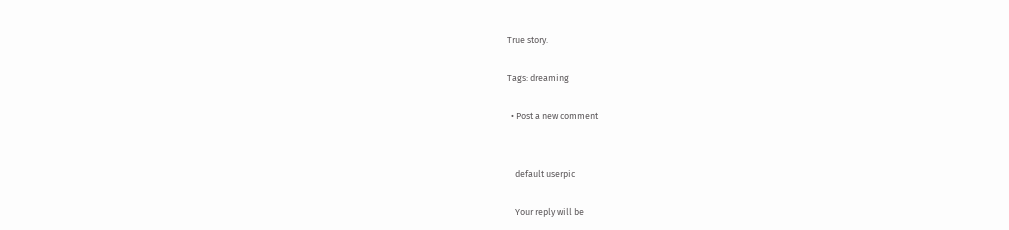True story.

Tags: dreaming

  • Post a new comment


    default userpic

    Your reply will be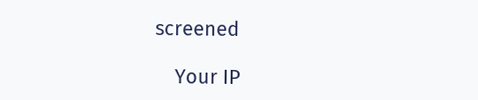screened

    Your IP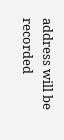address will be recorded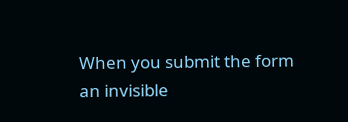When you submit the form an invisible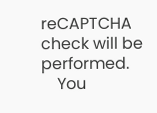reCAPTCHA check will be performed.
    You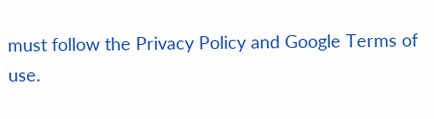must follow the Privacy Policy and Google Terms of use.